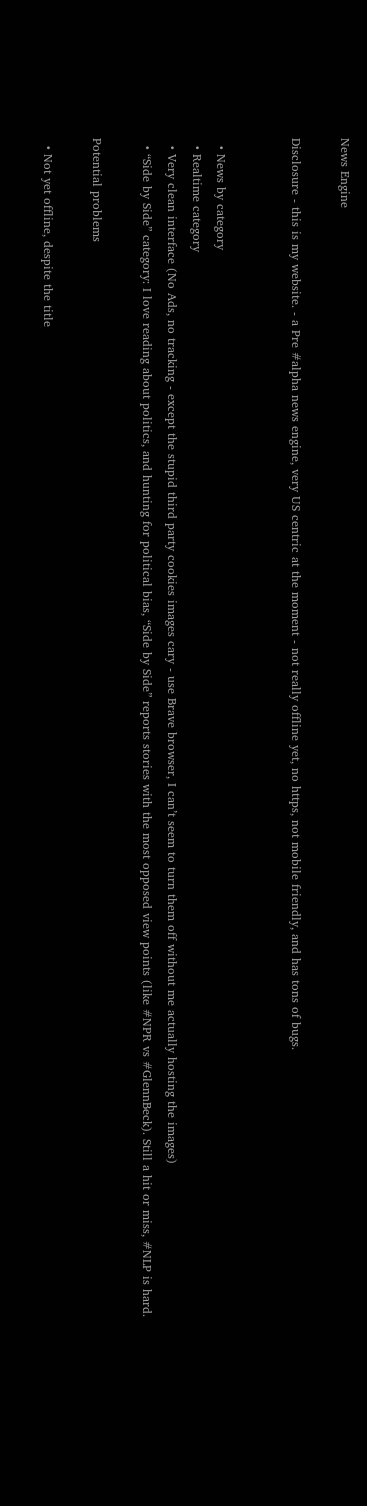News Engine

Disclosure - this is my website. - a Pre #alpha news engine, very US centric at the moment - not really offline yet, no https, not mobile friendly, and has tons of bugs.


  • News by category
  • Realtime category
  • Very clean interface (No Ads, no tracking - except the stupid third party cookies images cary - use Brave browser, I can’t seem to turn them off without me actually hosting the images)
  • “Side by Side” category: I love reading about politics, and hunting for political bias, “Side by Side” reports stories with the most opposed view points (like #NPR vs #GlennBeck). Still a hit or miss, #NLP is hard.

Potential problems

  • Not yet offline, despite the title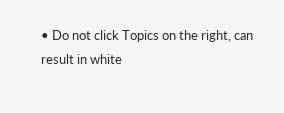• Do not click Topics on the right, can result in white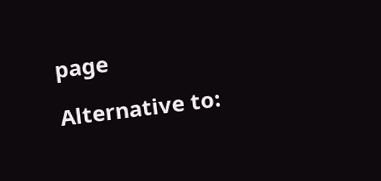page

Alternative to: